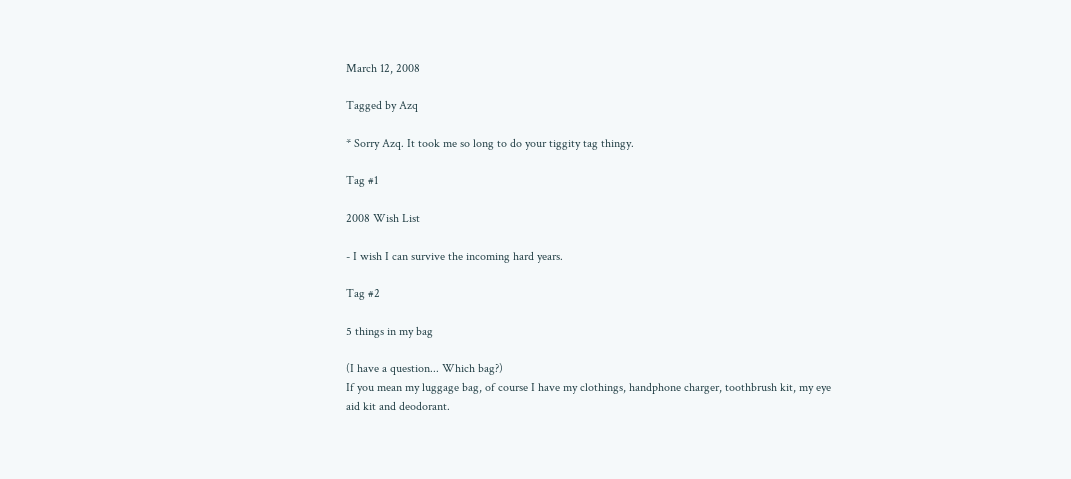March 12, 2008

Tagged by Azq

* Sorry Azq. It took me so long to do your tiggity tag thingy.

Tag #1

2008 Wish List

- I wish I can survive the incoming hard years.

Tag #2

5 things in my bag

(I have a question... Which bag?)
If you mean my luggage bag, of course I have my clothings, handphone charger, toothbrush kit, my eye aid kit and deodorant.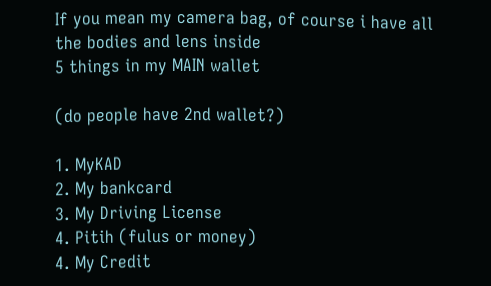If you mean my camera bag, of course i have all the bodies and lens inside
5 things in my MAIN wallet

(do people have 2nd wallet?)

1. MyKAD
2. My bankcard
3. My Driving License
4. Pitih (fulus or money)
4. My Credit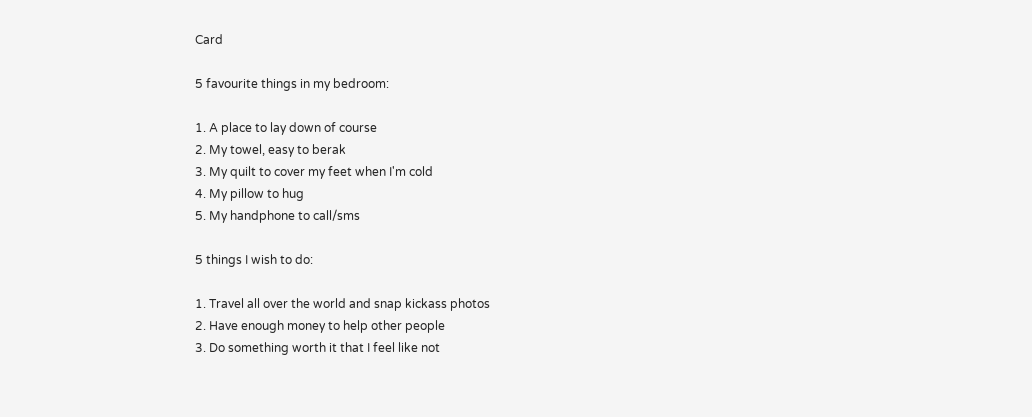Card

5 favourite things in my bedroom:

1. A place to lay down of course
2. My towel, easy to berak
3. My quilt to cover my feet when I'm cold
4. My pillow to hug
5. My handphone to call/sms

5 things I wish to do:

1. Travel all over the world and snap kickass photos
2. Have enough money to help other people
3. Do something worth it that I feel like not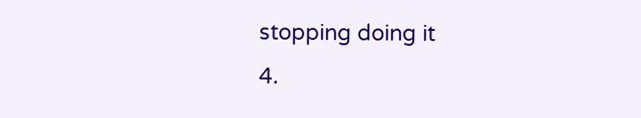stopping doing it
4.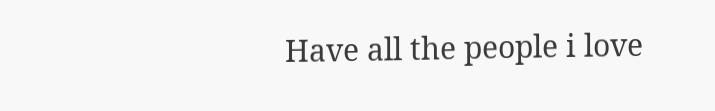Have all the people i love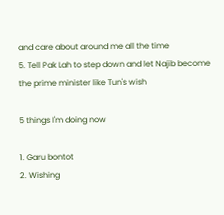and care about around me all the time
5. Tell Pak Lah to step down and let Najib become the prime minister like Tun's wish

5 things I'm doing now

1. Garu bontot
2. Wishing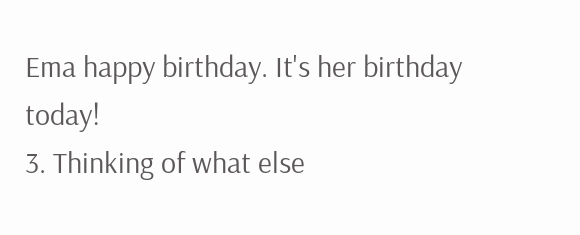Ema happy birthday. It's her birthday today!
3. Thinking of what else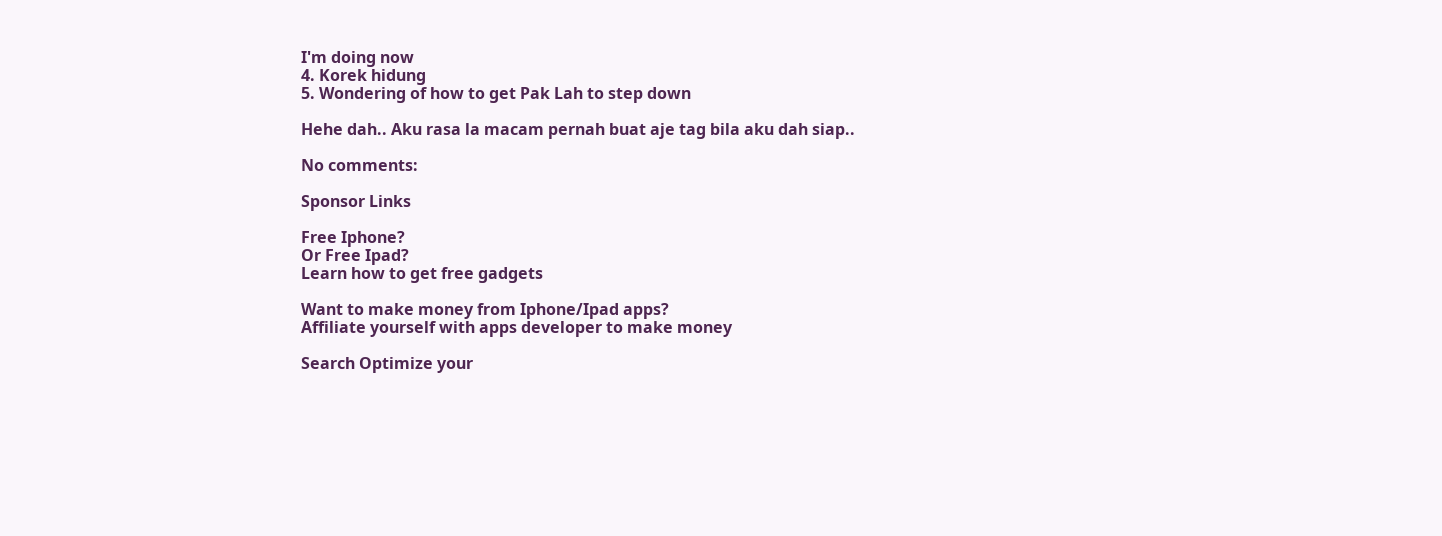I'm doing now
4. Korek hidung
5. Wondering of how to get Pak Lah to step down

Hehe dah.. Aku rasa la macam pernah buat aje tag bila aku dah siap..

No comments:

Sponsor Links

Free Iphone?
Or Free Ipad?
Learn how to get free gadgets

Want to make money from Iphone/Ipad apps?
Affiliate yourself with apps developer to make money

Search Optimize your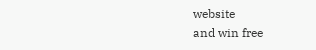website
and win free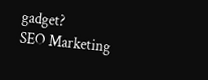gadget?
SEO Marketing